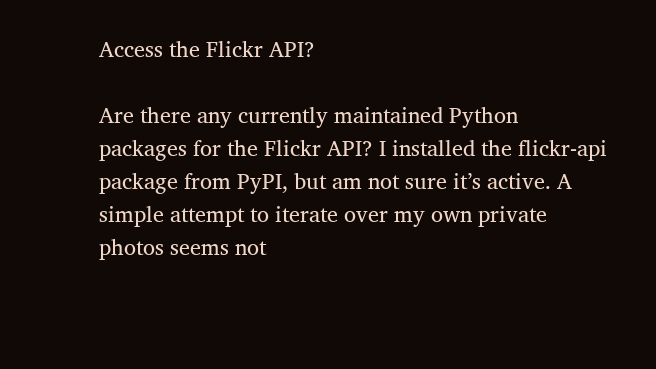Access the Flickr API?

Are there any currently maintained Python packages for the Flickr API? I installed the flickr-api package from PyPI, but am not sure it’s active. A simple attempt to iterate over my own private photos seems not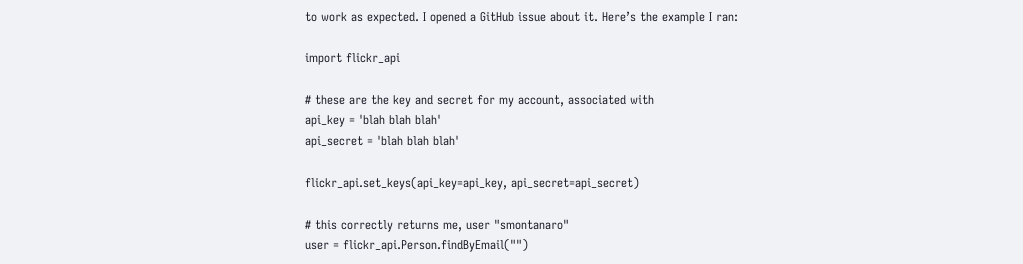to work as expected. I opened a GitHub issue about it. Here’s the example I ran:

import flickr_api

# these are the key and secret for my account, associated with
api_key = 'blah blah blah'
api_secret = 'blah blah blah'

flickr_api.set_keys(api_key=api_key, api_secret=api_secret)

# this correctly returns me, user "smontanaro"
user = flickr_api.Person.findByEmail("")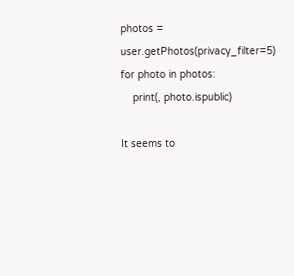photos = user.getPhotos(privacy_filter=5)
for photo in photos:
    print(, photo.ispublic)

It seems to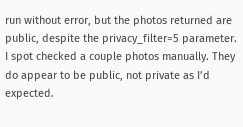run without error, but the photos returned are public, despite the privacy_filter=5 parameter. I spot checked a couple photos manually. They do appear to be public, not private as I’d expected.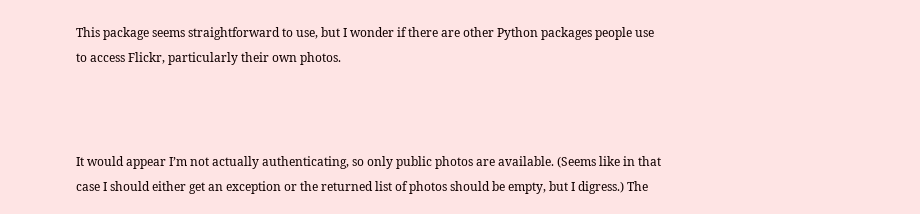This package seems straightforward to use, but I wonder if there are other Python packages people use to access Flickr, particularly their own photos.



It would appear I’m not actually authenticating, so only public photos are available. (Seems like in that case I should either get an exception or the returned list of photos should be empty, but I digress.) The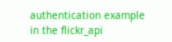authentication example in the flickr_api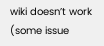wiki doesn’t work (some issue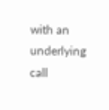with an underlying call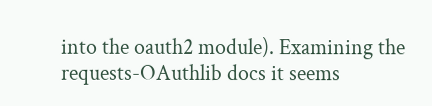into the oauth2 module). Examining the requests-OAuthlib docs it seems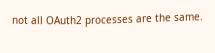not all OAuth2 processes are the same.